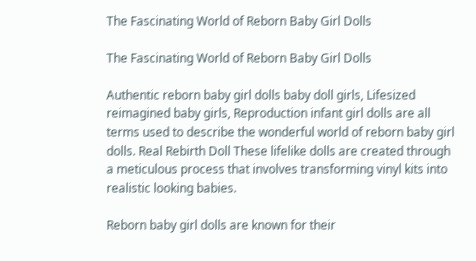The Fascinating World of Reborn Baby Girl Dolls

The Fascinating World of Reborn Baby Girl Dolls

Authentic reborn baby girl dolls baby doll girls, Lifesized reimagined baby girls, Reproduction infant girl dolls are all terms used to describe the wonderful world of reborn baby girl dolls. Real Rebirth Doll These lifelike dolls are created through a meticulous process that involves transforming vinyl kits into realistic looking babies.

Reborn baby girl dolls are known for their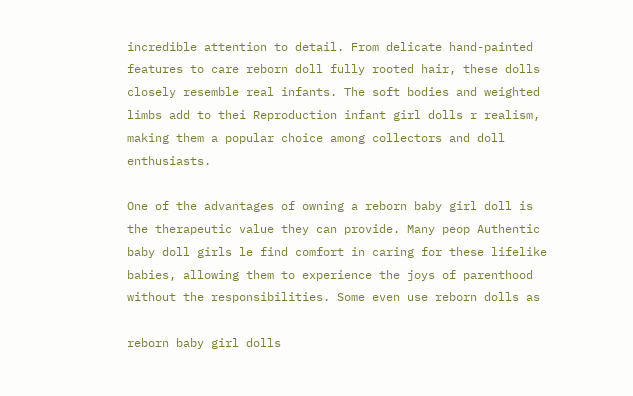incredible attention to detail. From delicate hand-painted features to care reborn doll fully rooted hair, these dolls closely resemble real infants. The soft bodies and weighted limbs add to thei Reproduction infant girl dolls r realism, making them a popular choice among collectors and doll enthusiasts.

One of the advantages of owning a reborn baby girl doll is the therapeutic value they can provide. Many peop Authentic baby doll girls le find comfort in caring for these lifelike babies, allowing them to experience the joys of parenthood without the responsibilities. Some even use reborn dolls as

reborn baby girl dolls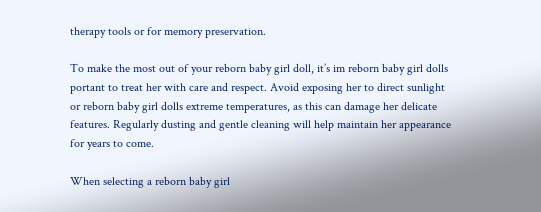therapy tools or for memory preservation.

To make the most out of your reborn baby girl doll, it’s im reborn baby girl dolls portant to treat her with care and respect. Avoid exposing her to direct sunlight or reborn baby girl dolls extreme temperatures, as this can damage her delicate features. Regularly dusting and gentle cleaning will help maintain her appearance for years to come.

When selecting a reborn baby girl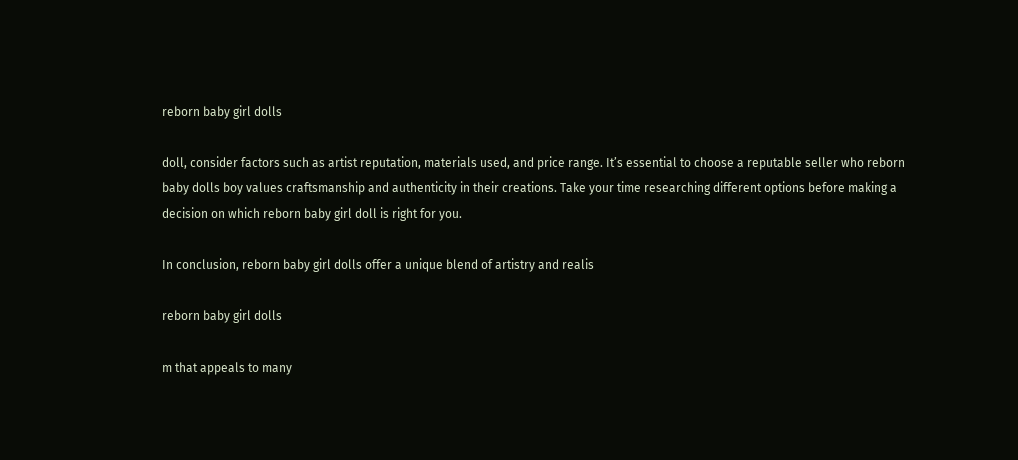reborn baby girl dolls

doll, consider factors such as artist reputation, materials used, and price range. It’s essential to choose a reputable seller who reborn baby dolls boy values craftsmanship and authenticity in their creations. Take your time researching different options before making a decision on which reborn baby girl doll is right for you.

In conclusion, reborn baby girl dolls offer a unique blend of artistry and realis

reborn baby girl dolls

m that appeals to many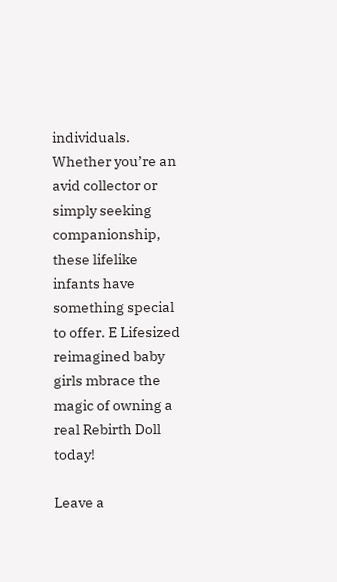individuals. Whether you’re an avid collector or simply seeking companionship, these lifelike infants have something special to offer. E Lifesized reimagined baby girls mbrace the magic of owning a real Rebirth Doll today!

Leave a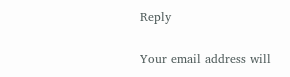Reply

Your email address will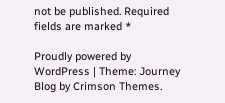not be published. Required fields are marked *

Proudly powered by WordPress | Theme: Journey Blog by Crimson Themes.